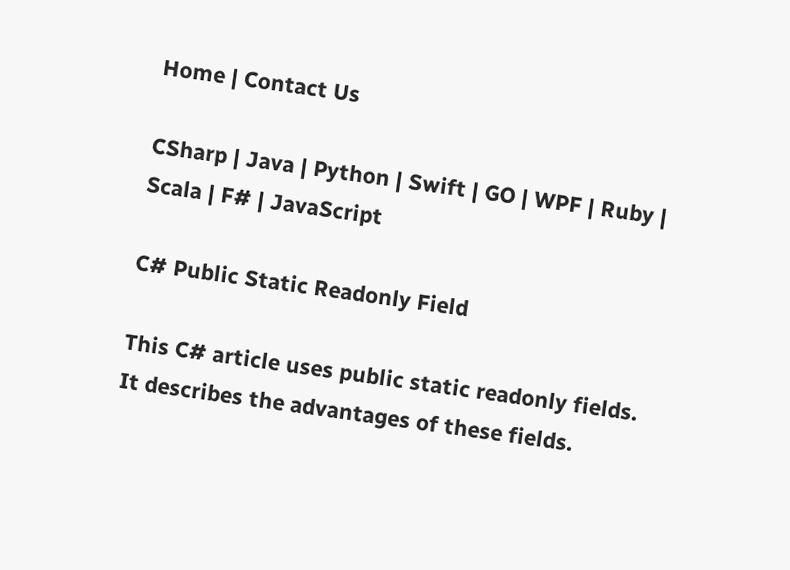Home | Contact Us

CSharp | Java | Python | Swift | GO | WPF | Ruby | Scala | F# | JavaScript

C# Public Static Readonly Field

This C# article uses public static readonly fields. It describes the advantages of these fields.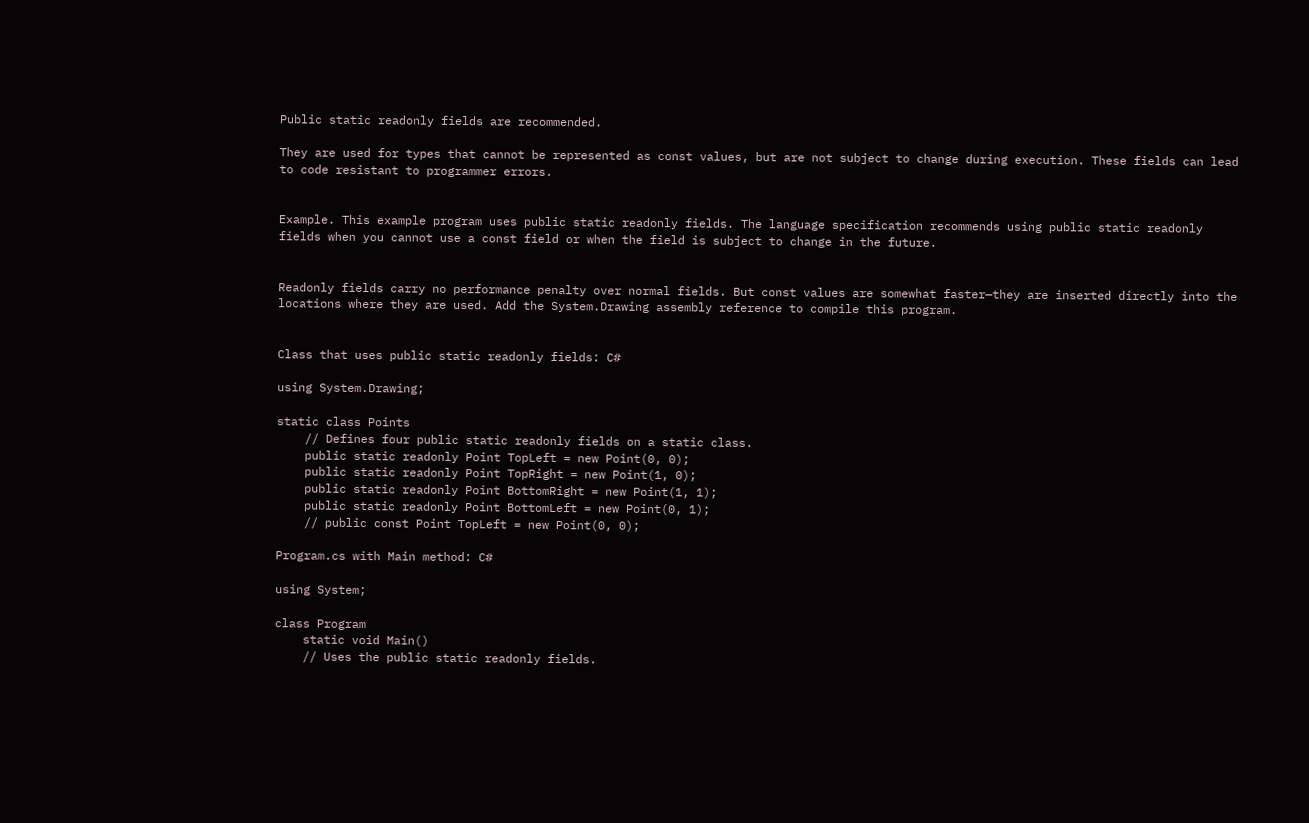Public static readonly fields are recommended.

They are used for types that cannot be represented as const values, but are not subject to change during execution. These fields can lead to code resistant to programmer errors.


Example. This example program uses public static readonly fields. The language specification recommends using public static readonly fields when you cannot use a const field or when the field is subject to change in the future.


Readonly fields carry no performance penalty over normal fields. But const values are somewhat faster—they are inserted directly into the locations where they are used. Add the System.Drawing assembly reference to compile this program.


Class that uses public static readonly fields: C#

using System.Drawing;

static class Points
    // Defines four public static readonly fields on a static class.
    public static readonly Point TopLeft = new Point(0, 0);
    public static readonly Point TopRight = new Point(1, 0);
    public static readonly Point BottomRight = new Point(1, 1);
    public static readonly Point BottomLeft = new Point(0, 1);
    // public const Point TopLeft = new Point(0, 0);

Program.cs with Main method: C#

using System;

class Program
    static void Main()
    // Uses the public static readonly fields.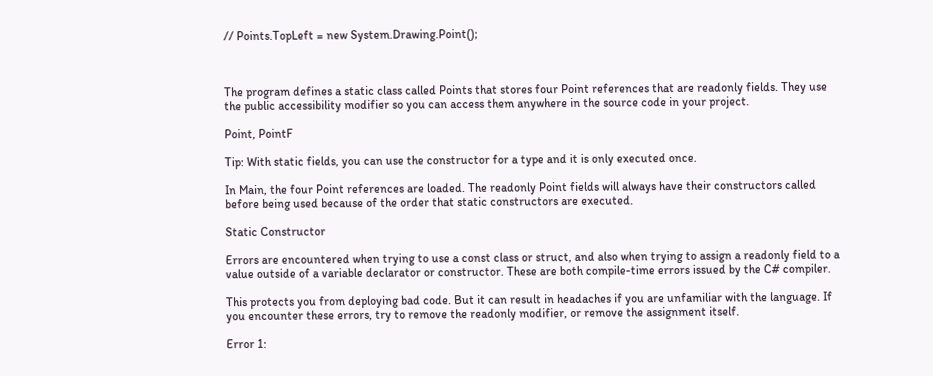// Points.TopLeft = new System.Drawing.Point();



The program defines a static class called Points that stores four Point references that are readonly fields. They use the public accessibility modifier so you can access them anywhere in the source code in your project.

Point, PointF

Tip: With static fields, you can use the constructor for a type and it is only executed once.

In Main, the four Point references are loaded. The readonly Point fields will always have their constructors called before being used because of the order that static constructors are executed.

Static Constructor

Errors are encountered when trying to use a const class or struct, and also when trying to assign a readonly field to a value outside of a variable declarator or constructor. These are both compile-time errors issued by the C# compiler.

This protects you from deploying bad code. But it can result in headaches if you are unfamiliar with the language. If you encounter these errors, try to remove the readonly modifier, or remove the assignment itself.

Error 1: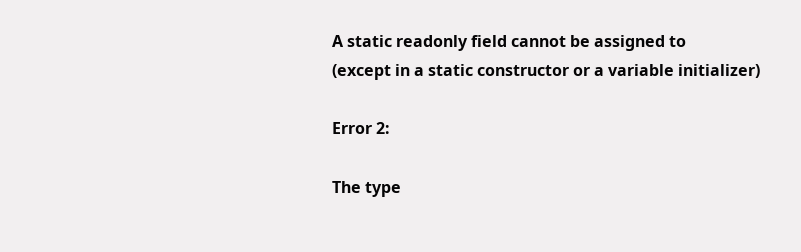A static readonly field cannot be assigned to
(except in a static constructor or a variable initializer)

Error 2:

The type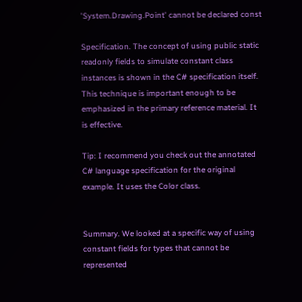'System.Drawing.Point' cannot be declared const

Specification. The concept of using public static readonly fields to simulate constant class instances is shown in the C# specification itself. This technique is important enough to be emphasized in the primary reference material. It is effective.

Tip: I recommend you check out the annotated C# language specification for the original example. It uses the Color class.


Summary. We looked at a specific way of using constant fields for types that cannot be represented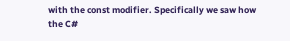with the const modifier. Specifically we saw how the C#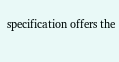specification offers the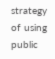strategy of using public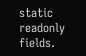static readonly fields.